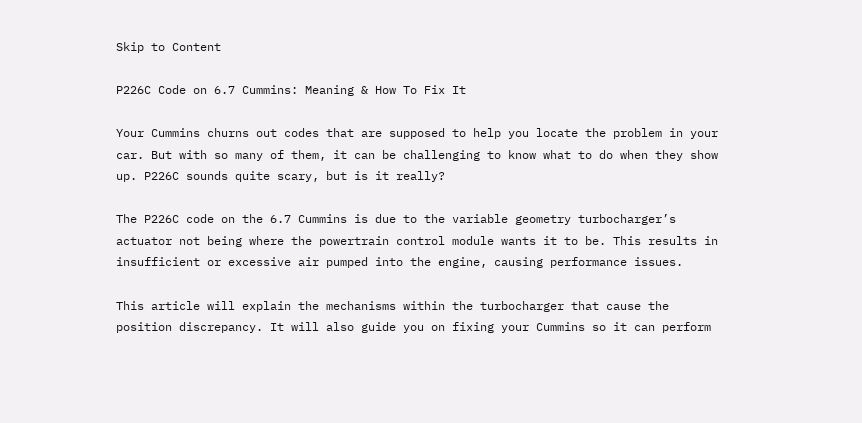Skip to Content

P226C Code on 6.7 Cummins: Meaning & How To Fix It

Your Cummins churns out codes that are supposed to help you locate the problem in your car. But with so many of them, it can be challenging to know what to do when they show up. P226C sounds quite scary, but is it really?

The P226C code on the 6.7 Cummins is due to the variable geometry turbocharger’s actuator not being where the powertrain control module wants it to be. This results in insufficient or excessive air pumped into the engine, causing performance issues.

This article will explain the mechanisms within the turbocharger that cause the position discrepancy. It will also guide you on fixing your Cummins so it can perform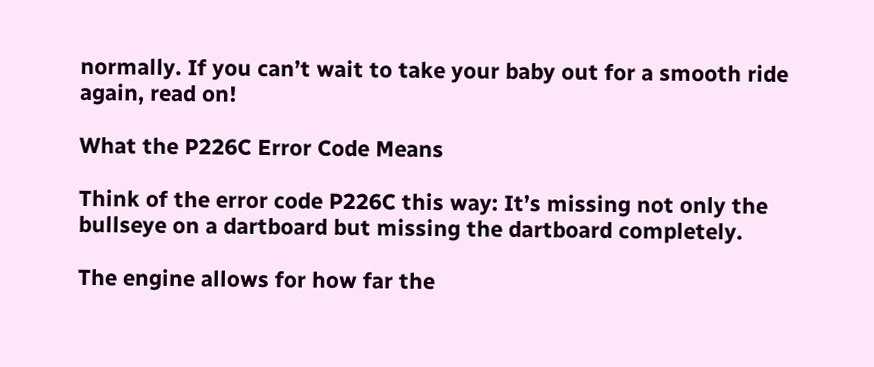normally. If you can’t wait to take your baby out for a smooth ride again, read on!

What the P226C Error Code Means

Think of the error code P226C this way: It’s missing not only the bullseye on a dartboard but missing the dartboard completely.

The engine allows for how far the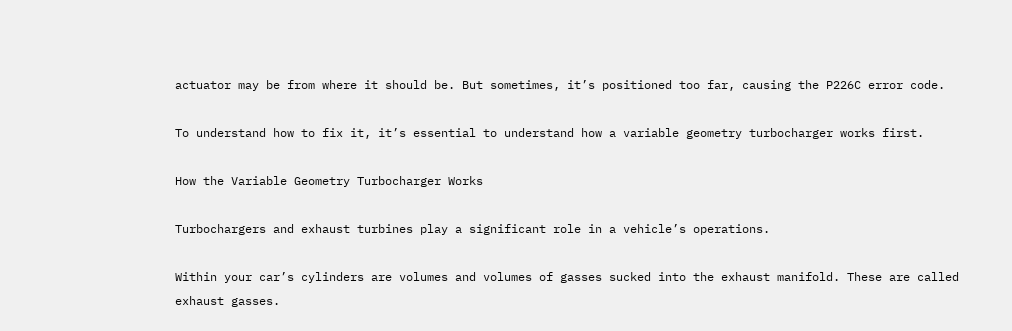actuator may be from where it should be. But sometimes, it’s positioned too far, causing the P226C error code.

To understand how to fix it, it’s essential to understand how a variable geometry turbocharger works first.

How the Variable Geometry Turbocharger Works

Turbochargers and exhaust turbines play a significant role in a vehicle’s operations.

Within your car’s cylinders are volumes and volumes of gasses sucked into the exhaust manifold. These are called exhaust gasses.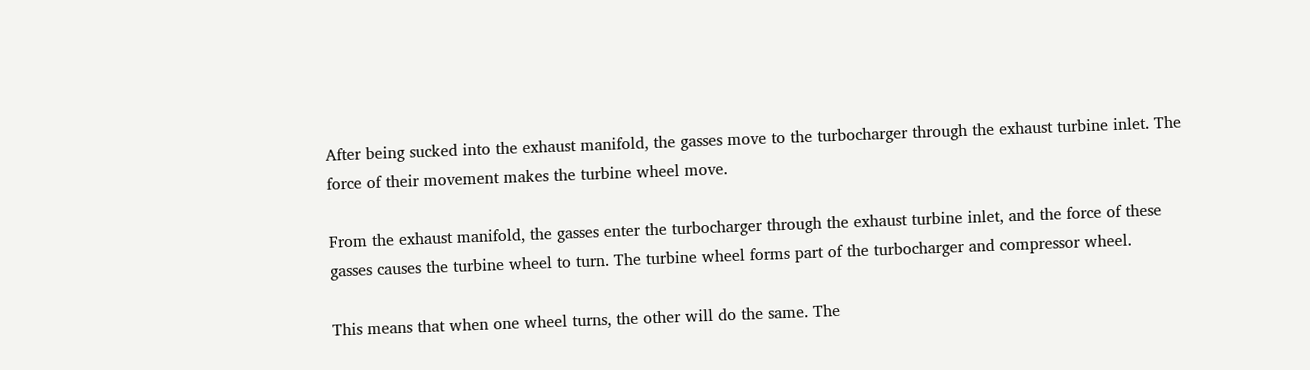After being sucked into the exhaust manifold, the gasses move to the turbocharger through the exhaust turbine inlet. The force of their movement makes the turbine wheel move.

From the exhaust manifold, the gasses enter the turbocharger through the exhaust turbine inlet, and the force of these gasses causes the turbine wheel to turn. The turbine wheel forms part of the turbocharger and compressor wheel.

This means that when one wheel turns, the other will do the same. The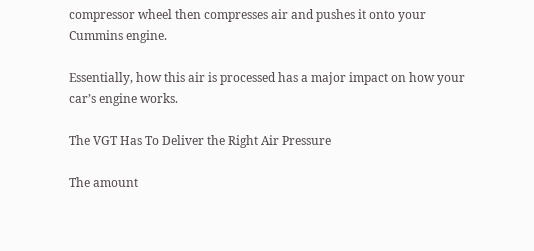compressor wheel then compresses air and pushes it onto your Cummins engine.

Essentially, how this air is processed has a major impact on how your car’s engine works.

The VGT Has To Deliver the Right Air Pressure

The amount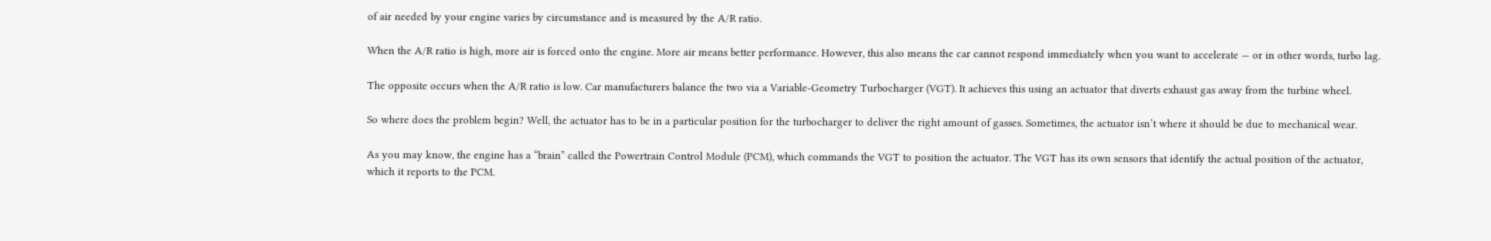of air needed by your engine varies by circumstance and is measured by the A/R ratio.

When the A/R ratio is high, more air is forced onto the engine. More air means better performance. However, this also means the car cannot respond immediately when you want to accelerate — or in other words, turbo lag.

The opposite occurs when the A/R ratio is low. Car manufacturers balance the two via a Variable-Geometry Turbocharger (VGT). It achieves this using an actuator that diverts exhaust gas away from the turbine wheel.

So where does the problem begin? Well, the actuator has to be in a particular position for the turbocharger to deliver the right amount of gasses. Sometimes, the actuator isn’t where it should be due to mechanical wear.

As you may know, the engine has a “brain” called the Powertrain Control Module (PCM), which commands the VGT to position the actuator. The VGT has its own sensors that identify the actual position of the actuator, which it reports to the PCM.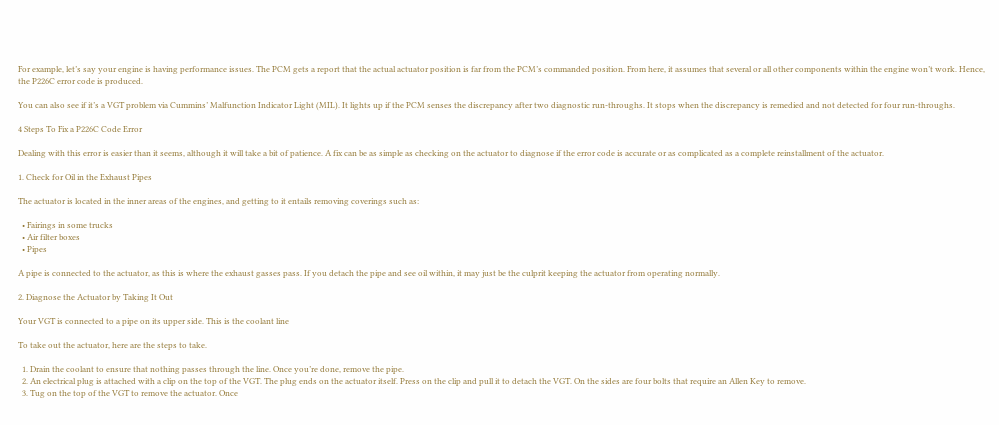For example, let’s say your engine is having performance issues. The PCM gets a report that the actual actuator position is far from the PCM’s commanded position. From here, it assumes that several or all other components within the engine won’t work. Hence, the P226C error code is produced.

You can also see if it’s a VGT problem via Cummins’ Malfunction Indicator Light (MIL). It lights up if the PCM senses the discrepancy after two diagnostic run-throughs. It stops when the discrepancy is remedied and not detected for four run-throughs.

4 Steps To Fix a P226C Code Error

Dealing with this error is easier than it seems, although it will take a bit of patience. A fix can be as simple as checking on the actuator to diagnose if the error code is accurate or as complicated as a complete reinstallment of the actuator.

1. Check for Oil in the Exhaust Pipes

The actuator is located in the inner areas of the engines, and getting to it entails removing coverings such as:

  • Fairings in some trucks
  • Air filter boxes
  • Pipes

A pipe is connected to the actuator, as this is where the exhaust gasses pass. If you detach the pipe and see oil within, it may just be the culprit keeping the actuator from operating normally.

2. Diagnose the Actuator by Taking It Out

Your VGT is connected to a pipe on its upper side. This is the coolant line

To take out the actuator, here are the steps to take.

  1. Drain the coolant to ensure that nothing passes through the line. Once you’re done, remove the pipe.
  2. An electrical plug is attached with a clip on the top of the VGT. The plug ends on the actuator itself. Press on the clip and pull it to detach the VGT. On the sides are four bolts that require an Allen Key to remove.
  3. Tug on the top of the VGT to remove the actuator. Once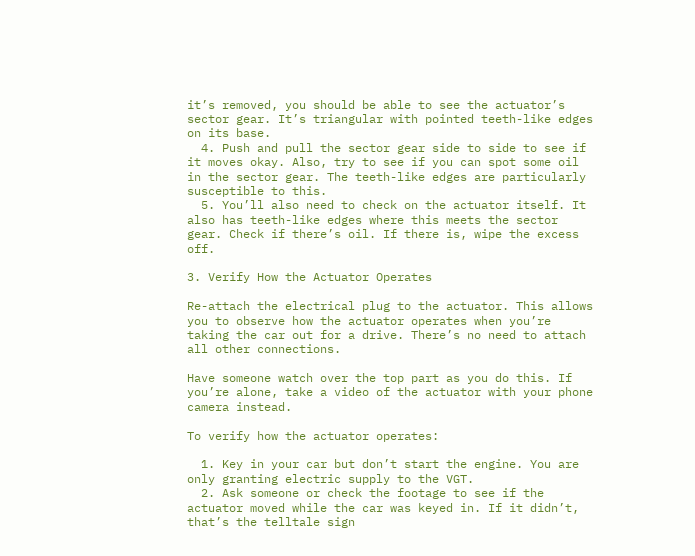it’s removed, you should be able to see the actuator’s sector gear. It’s triangular with pointed teeth-like edges on its base.
  4. Push and pull the sector gear side to side to see if it moves okay. Also, try to see if you can spot some oil in the sector gear. The teeth-like edges are particularly susceptible to this.
  5. You’ll also need to check on the actuator itself. It also has teeth-like edges where this meets the sector gear. Check if there’s oil. If there is, wipe the excess off.

3. Verify How the Actuator Operates

Re-attach the electrical plug to the actuator. This allows you to observe how the actuator operates when you’re taking the car out for a drive. There’s no need to attach all other connections.

Have someone watch over the top part as you do this. If you’re alone, take a video of the actuator with your phone camera instead.

To verify how the actuator operates:

  1. Key in your car but don’t start the engine. You are only granting electric supply to the VGT.
  2. Ask someone or check the footage to see if the actuator moved while the car was keyed in. If it didn’t, that’s the telltale sign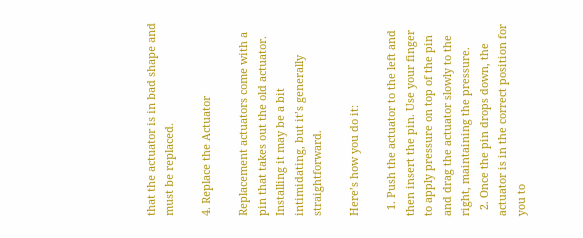that the actuator is in bad shape and must be replaced.

4. Replace the Actuator

Replacement actuators come with a pin that takes out the old actuator. Installing it may be a bit intimidating, but it’s generally straightforward.

Here’s how you do it:

  1. Push the actuator to the left and then insert the pin. Use your finger to apply pressure on top of the pin and drag the actuator slowly to the right, maintaining the pressure.
  2. Once the pin drops down, the actuator is in the correct position for you to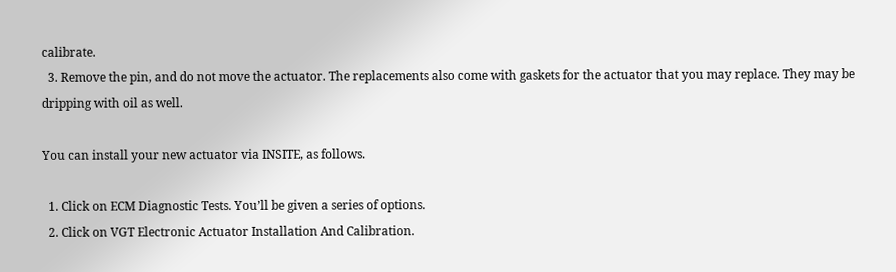calibrate.
  3. Remove the pin, and do not move the actuator. The replacements also come with gaskets for the actuator that you may replace. They may be dripping with oil as well.

You can install your new actuator via INSITE, as follows.

  1. Click on ECM Diagnostic Tests. You’ll be given a series of options.
  2. Click on VGT Electronic Actuator Installation And Calibration.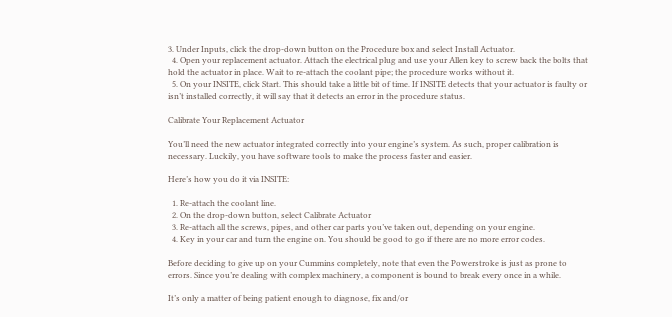3. Under Inputs, click the drop-down button on the Procedure box and select Install Actuator.
  4. Open your replacement actuator. Attach the electrical plug and use your Allen key to screw back the bolts that hold the actuator in place. Wait to re-attach the coolant pipe; the procedure works without it.
  5. On your INSITE, click Start. This should take a little bit of time. If INSITE detects that your actuator is faulty or isn’t installed correctly, it will say that it detects an error in the procedure status.

Calibrate Your Replacement Actuator

You’ll need the new actuator integrated correctly into your engine’s system. As such, proper calibration is necessary. Luckily, you have software tools to make the process faster and easier.

Here’s how you do it via INSITE:

  1. Re-attach the coolant line.
  2. On the drop-down button, select Calibrate Actuator
  3. Re-attach all the screws, pipes, and other car parts you’ve taken out, depending on your engine.
  4. Key in your car and turn the engine on. You should be good to go if there are no more error codes.

Before deciding to give up on your Cummins completely, note that even the Powerstroke is just as prone to errors. Since you’re dealing with complex machinery, a component is bound to break every once in a while.

It’s only a matter of being patient enough to diagnose, fix and/or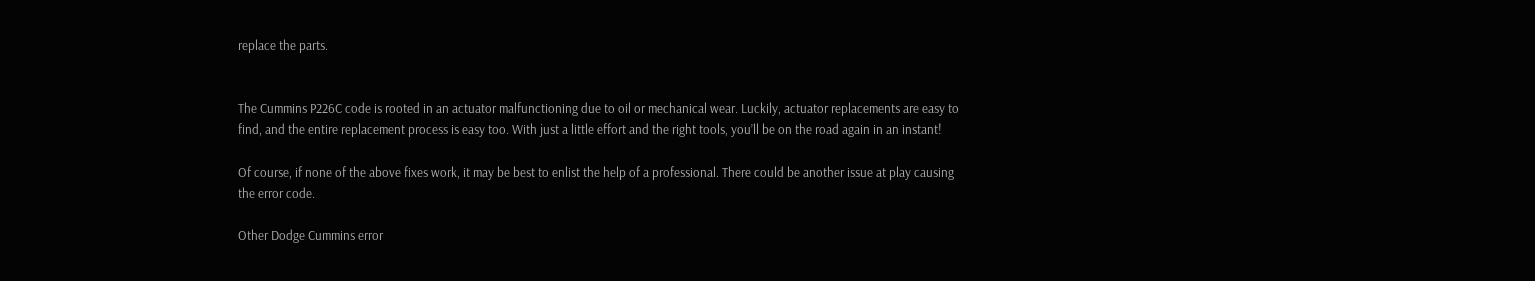replace the parts.


The Cummins P226C code is rooted in an actuator malfunctioning due to oil or mechanical wear. Luckily, actuator replacements are easy to find, and the entire replacement process is easy too. With just a little effort and the right tools, you’ll be on the road again in an instant!

Of course, if none of the above fixes work, it may be best to enlist the help of a professional. There could be another issue at play causing the error code.

Other Dodge Cummins error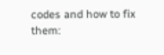codes and how to fix them: